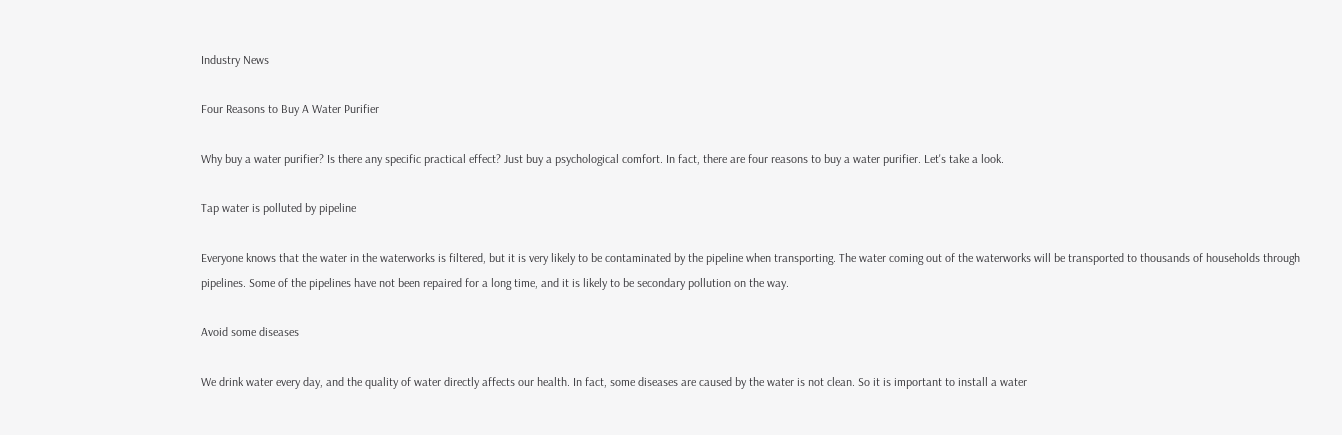Industry News

Four Reasons to Buy A Water Purifier

Why buy a water purifier? Is there any specific practical effect? Just buy a psychological comfort. In fact, there are four reasons to buy a water purifier. Let's take a look.

Tap water is polluted by pipeline

Everyone knows that the water in the waterworks is filtered, but it is very likely to be contaminated by the pipeline when transporting. The water coming out of the waterworks will be transported to thousands of households through pipelines. Some of the pipelines have not been repaired for a long time, and it is likely to be secondary pollution on the way.

Avoid some diseases

We drink water every day, and the quality of water directly affects our health. In fact, some diseases are caused by the water is not clean. So it is important to install a water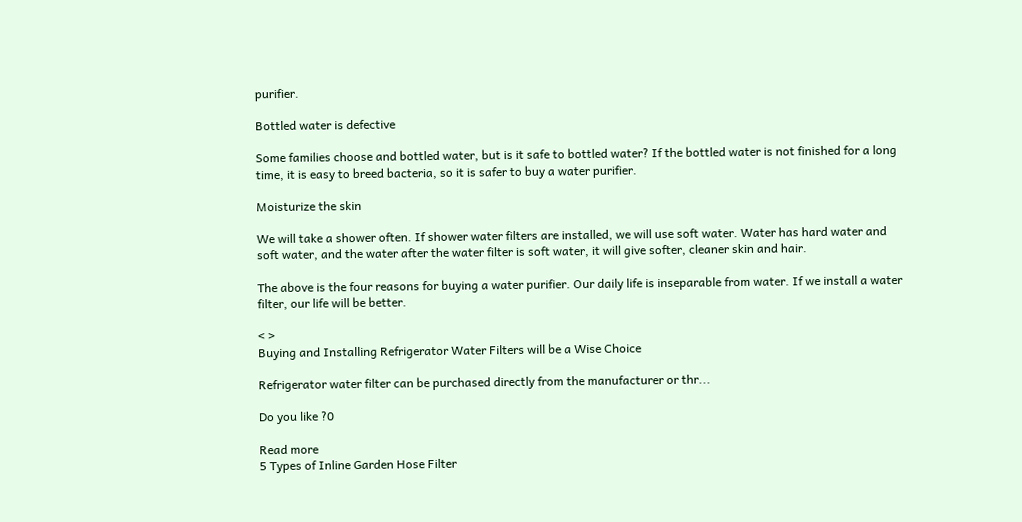purifier.

Bottled water is defective

Some families choose and bottled water, but is it safe to bottled water? If the bottled water is not finished for a long time, it is easy to breed bacteria, so it is safer to buy a water purifier.

Moisturize the skin

We will take a shower often. If shower water filters are installed, we will use soft water. Water has hard water and soft water, and the water after the water filter is soft water, it will give softer, cleaner skin and hair.

The above is the four reasons for buying a water purifier. Our daily life is inseparable from water. If we install a water filter, our life will be better.

< >
Buying and Installing Refrigerator Water Filters will be a Wise Choice

Refrigerator water filter can be purchased directly from the manufacturer or thr...

Do you like ?0

Read more
5 Types of Inline Garden Hose Filter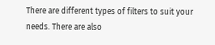There are different types of filters to suit your needs. There are also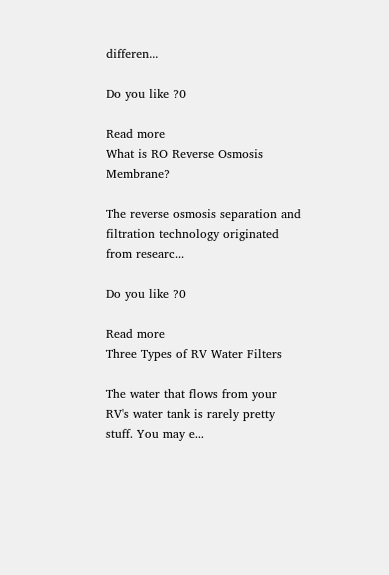differen...

Do you like ?0

Read more
What is RO Reverse Osmosis Membrane?

The reverse osmosis separation and filtration technology originated from researc...

Do you like ?0

Read more
Three Types of RV Water Filters

The water that flows from your RV's water tank is rarely pretty stuff. You may e...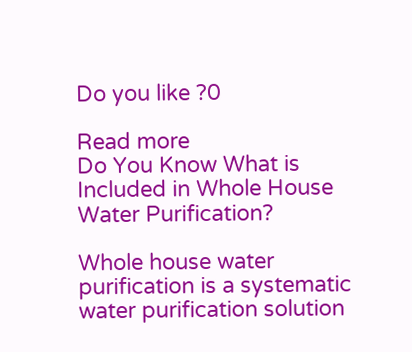Do you like ?0

Read more
Do You Know What is Included in Whole House Water Purification?

Whole house water purification is a systematic water purification solution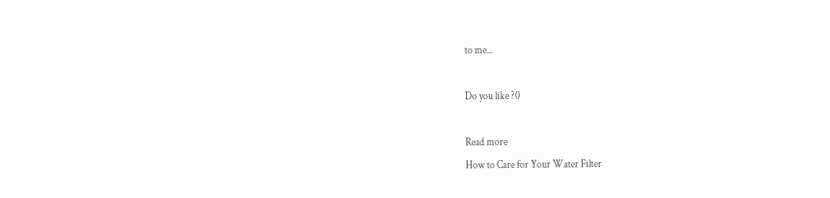to me...

Do you like ?0

Read more
How to Care for Your Water Filter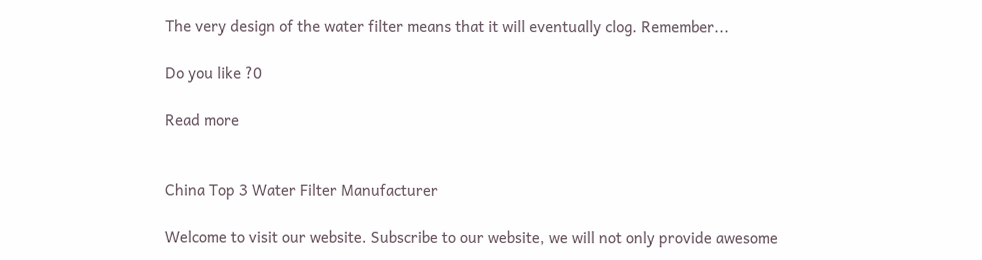The very design of the water filter means that it will eventually clog. Remember...

Do you like ?0

Read more


China Top 3 Water Filter Manufacturer

Welcome to visit our website. Subscribe to our website, we will not only provide awesome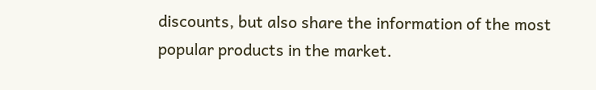discounts, but also share the information of the most popular products in the market.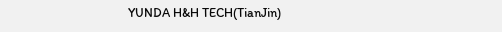YUNDA H&H TECH(TianJin)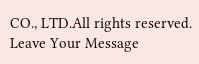CO., LTD.All rights reserved.
Leave Your Message